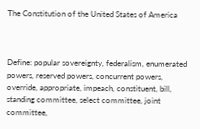The Constitution of the United States of America



Define: popular sovereignty, federalism, enumerated powers, reserved powers, concurrent powers, override, appropriate, impeach, constituent, bill, standing committee, select committee, joint committee,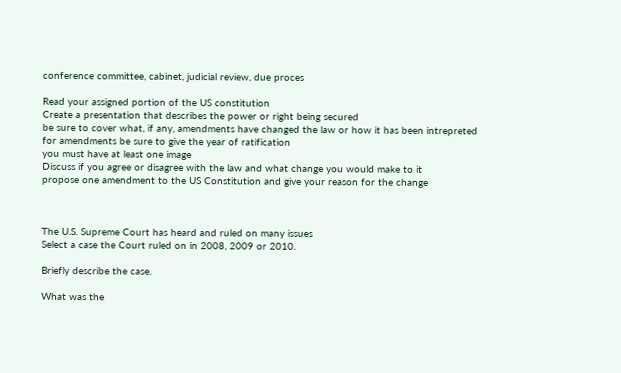conference committee, cabinet, judicial review, due proces

Read your assigned portion of the US constitution
Create a presentation that describes the power or right being secured
be sure to cover what, if any, amendments have changed the law or how it has been intrepreted
for amendments be sure to give the year of ratification
you must have at least one image
Discuss if you agree or disagree with the law and what change you would make to it
propose one amendment to the US Constitution and give your reason for the change



The U.S. Supreme Court has heard and ruled on many issues
Select a case the Court ruled on in 2008, 2009 or 2010.

Briefly describe the case.

What was the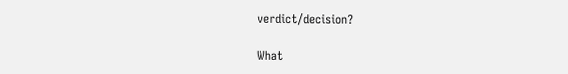verdict/decision?

What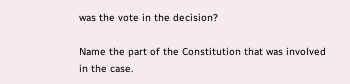was the vote in the decision?

Name the part of the Constitution that was involved in the case.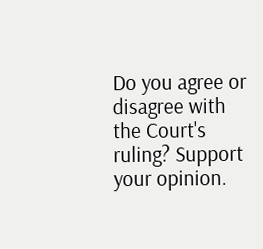Do you agree or disagree with the Court's ruling? Support your opinion.